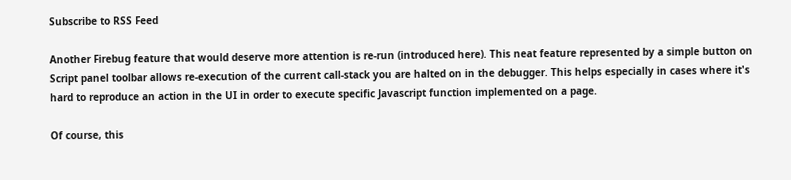Subscribe to RSS Feed

Another Firebug feature that would deserve more attention is re-run (introduced here). This neat feature represented by a simple button on Script panel toolbar allows re-execution of the current call-stack you are halted on in the debugger. This helps especially in cases where it's hard to reproduce an action in the UI in order to execute specific Javascript function implemented on a page.

Of course, this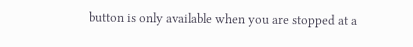button is only available when you are stopped at a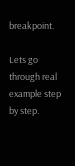breakpoint.

Lets go through real example step by step.